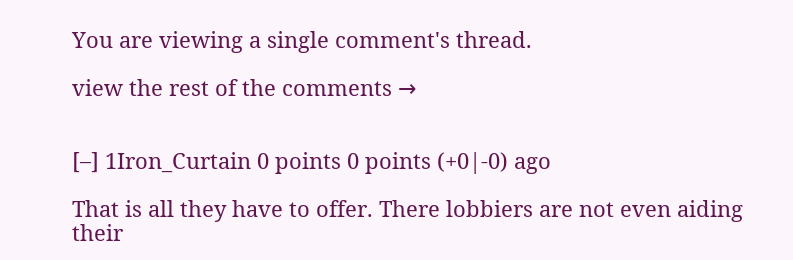You are viewing a single comment's thread.

view the rest of the comments →


[–] 1Iron_Curtain 0 points 0 points (+0|-0) ago

That is all they have to offer. There lobbiers are not even aiding their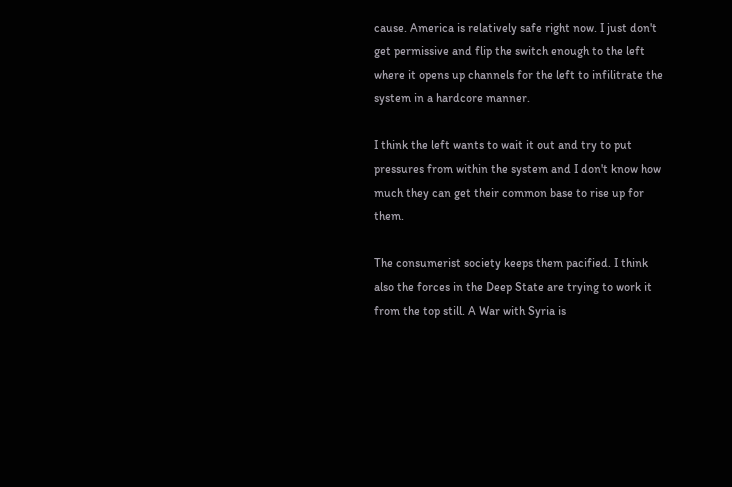cause. America is relatively safe right now. I just don't get permissive and flip the switch enough to the left where it opens up channels for the left to infilitrate the system in a hardcore manner.

I think the left wants to wait it out and try to put pressures from within the system and I don't know how much they can get their common base to rise up for them.

The consumerist society keeps them pacified. I think also the forces in the Deep State are trying to work it from the top still. A War with Syria is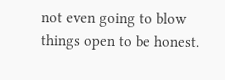not even going to blow things open to be honest.